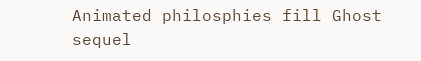Animated philosphies fill Ghost sequel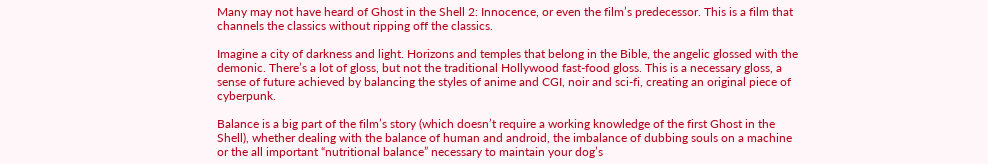Many may not have heard of Ghost in the Shell 2: Innocence, or even the film’s predecessor. This is a film that channels the classics without ripping off the classics.

Imagine a city of darkness and light. Horizons and temples that belong in the Bible, the angelic glossed with the demonic. There’s a lot of gloss, but not the traditional Hollywood fast-food gloss. This is a necessary gloss, a sense of future achieved by balancing the styles of anime and CGI, noir and sci-fi, creating an original piece of cyberpunk.

Balance is a big part of the film’s story (which doesn’t require a working knowledge of the first Ghost in the Shell), whether dealing with the balance of human and android, the imbalance of dubbing souls on a machine or the all important “nutritional balance” necessary to maintain your dog’s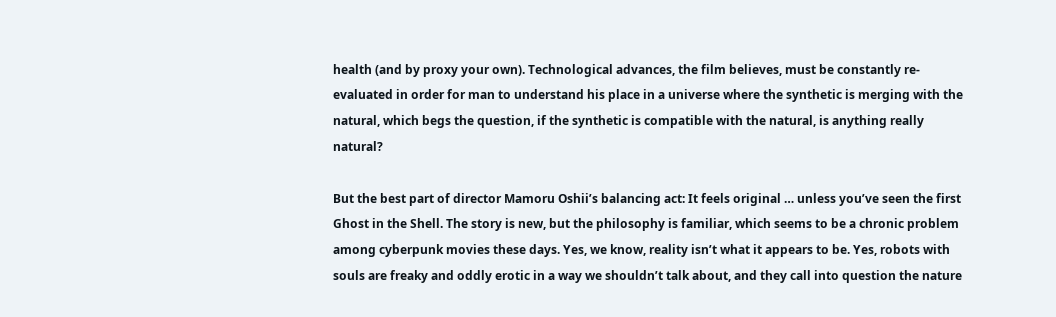health (and by proxy your own). Technological advances, the film believes, must be constantly re-evaluated in order for man to understand his place in a universe where the synthetic is merging with the natural, which begs the question, if the synthetic is compatible with the natural, is anything really natural?

But the best part of director Mamoru Oshii’s balancing act: It feels original … unless you’ve seen the first Ghost in the Shell. The story is new, but the philosophy is familiar, which seems to be a chronic problem among cyberpunk movies these days. Yes, we know, reality isn’t what it appears to be. Yes, robots with souls are freaky and oddly erotic in a way we shouldn’t talk about, and they call into question the nature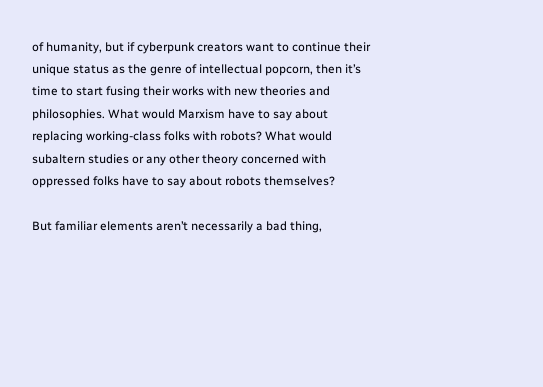of humanity, but if cyberpunk creators want to continue their unique status as the genre of intellectual popcorn, then it’s time to start fusing their works with new theories and philosophies. What would Marxism have to say about replacing working-class folks with robots? What would subaltern studies or any other theory concerned with oppressed folks have to say about robots themselves?

But familiar elements aren’t necessarily a bad thing,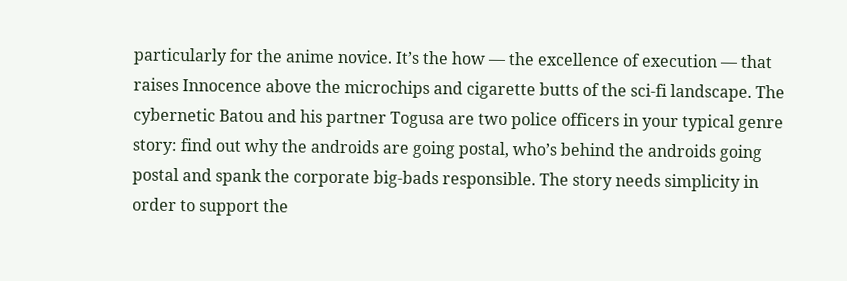particularly for the anime novice. It’s the how — the excellence of execution — that raises Innocence above the microchips and cigarette butts of the sci-fi landscape. The cybernetic Batou and his partner Togusa are two police officers in your typical genre story: find out why the androids are going postal, who’s behind the androids going postal and spank the corporate big-bads responsible. The story needs simplicity in order to support the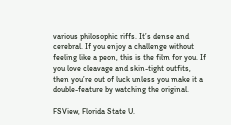various philosophic riffs. It’s dense and cerebral. If you enjoy a challenge without feeling like a peon, this is the film for you. If you love cleavage and skin-tight outfits, then you’re out of luck unless you make it a double-feature by watching the original.

FSView, Florida State U.